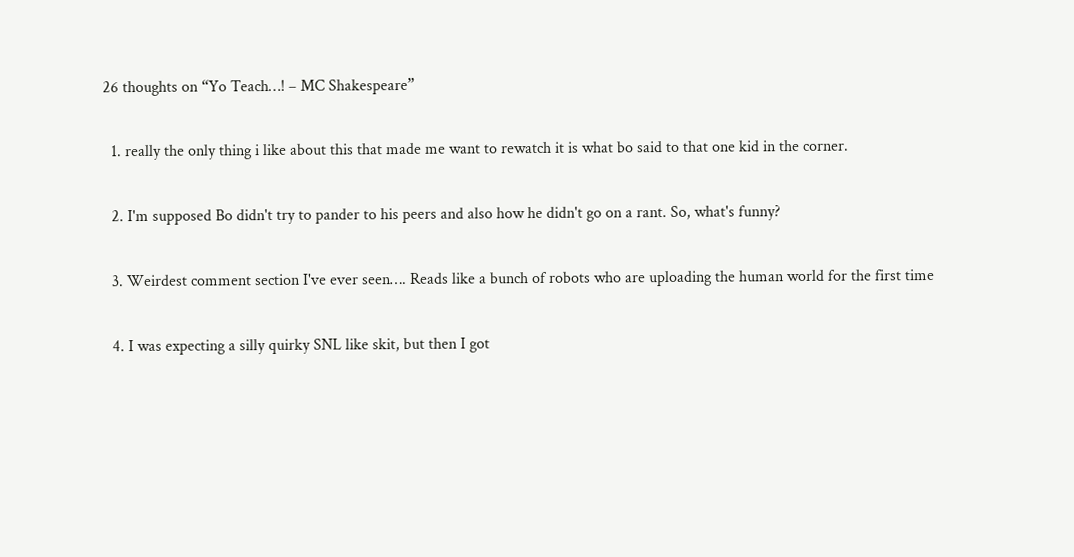26 thoughts on “Yo Teach…! – MC Shakespeare”

  1. really the only thing i like about this that made me want to rewatch it is what bo said to that one kid in the corner.

  2. I'm supposed Bo didn't try to pander to his peers and also how he didn't go on a rant. So, what's funny?

  3. Weirdest comment section I've ever seen…. Reads like a bunch of robots who are uploading the human world for the first time

  4. I was expecting a silly quirky SNL like skit, but then I got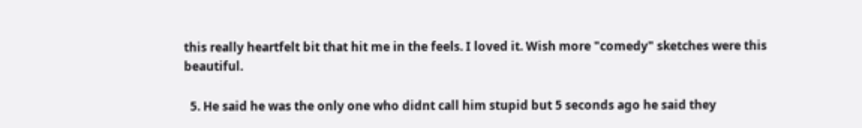this really heartfelt bit that hit me in the feels. I loved it. Wish more "comedy" sketches were this beautiful.

  5. He said he was the only one who didnt call him stupid but 5 seconds ago he said they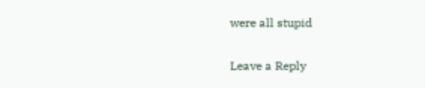were all stupid

Leave a Reply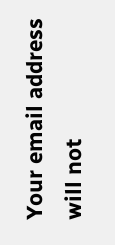Your email address will not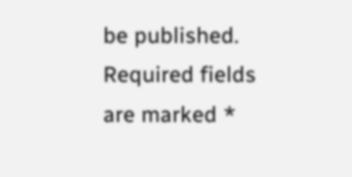be published. Required fields are marked *